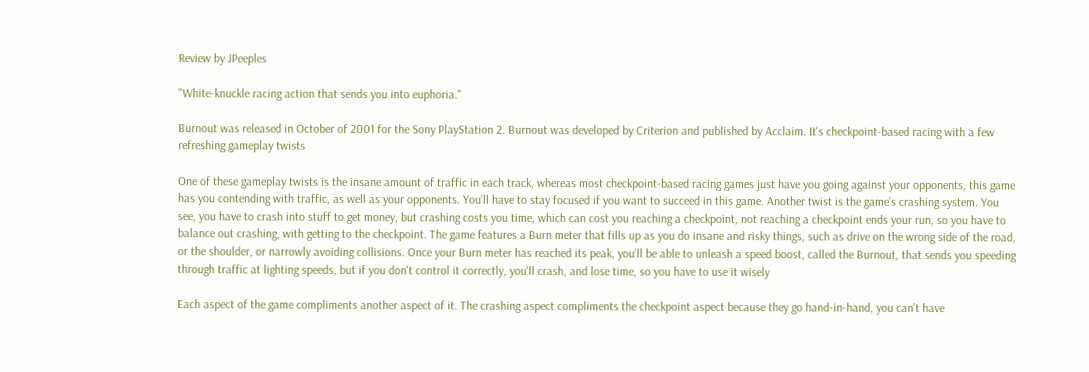Review by JPeeples

"White-knuckle racing action that sends you into euphoria."

Burnout was released in October of 2001 for the Sony PlayStation 2. Burnout was developed by Criterion and published by Acclaim. It's checkpoint-based racing with a few refreshing gameplay twists

One of these gameplay twists is the insane amount of traffic in each track, whereas most checkpoint-based racing games just have you going against your opponents, this game has you contending with traffic, as well as your opponents. You’ll have to stay focused if you want to succeed in this game. Another twist is the game’s crashing system. You see, you have to crash into stuff to get money, but crashing costs you time, which can cost you reaching a checkpoint, not reaching a checkpoint ends your run, so you have to balance out crashing, with getting to the checkpoint. The game features a Burn meter that fills up as you do insane and risky things, such as drive on the wrong side of the road, or the shoulder, or narrowly avoiding collisions. Once your Burn meter has reached its peak, you’ll be able to unleash a speed boost, called the Burnout, that sends you speeding through traffic at lighting speeds, but if you don't control it correctly, you'll crash, and lose time, so you have to use it wisely

Each aspect of the game compliments another aspect of it. The crashing aspect compliments the checkpoint aspect because they go hand-in-hand, you can’t have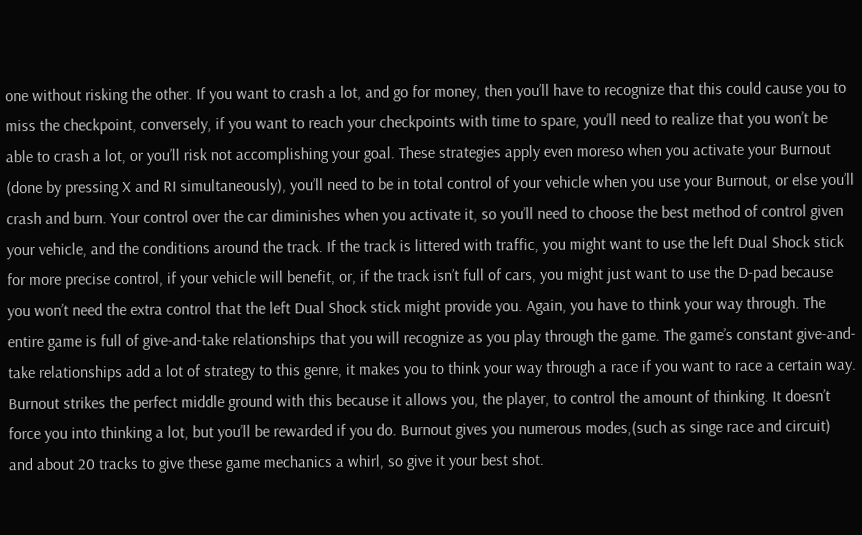one without risking the other. If you want to crash a lot, and go for money, then you’ll have to recognize that this could cause you to miss the checkpoint, conversely, if you want to reach your checkpoints with time to spare, you’ll need to realize that you won’t be able to crash a lot, or you’ll risk not accomplishing your goal. These strategies apply even moreso when you activate your Burnout (done by pressing X and RI simultaneously), you’ll need to be in total control of your vehicle when you use your Burnout, or else you’ll crash and burn. Your control over the car diminishes when you activate it, so you’ll need to choose the best method of control given your vehicle, and the conditions around the track. If the track is littered with traffic, you might want to use the left Dual Shock stick for more precise control, if your vehicle will benefit, or, if the track isn’t full of cars, you might just want to use the D-pad because you won’t need the extra control that the left Dual Shock stick might provide you. Again, you have to think your way through. The entire game is full of give-and-take relationships that you will recognize as you play through the game. The game’s constant give-and-take relationships add a lot of strategy to this genre, it makes you to think your way through a race if you want to race a certain way. Burnout strikes the perfect middle ground with this because it allows you, the player, to control the amount of thinking. It doesn’t force you into thinking a lot, but you’ll be rewarded if you do. Burnout gives you numerous modes,(such as singe race and circuit) and about 20 tracks to give these game mechanics a whirl, so give it your best shot.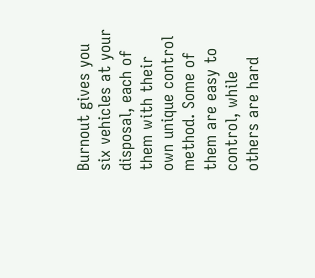Burnout gives you six vehicles at your disposal, each of them with their own unique control method. Some of them are easy to control, while others are hard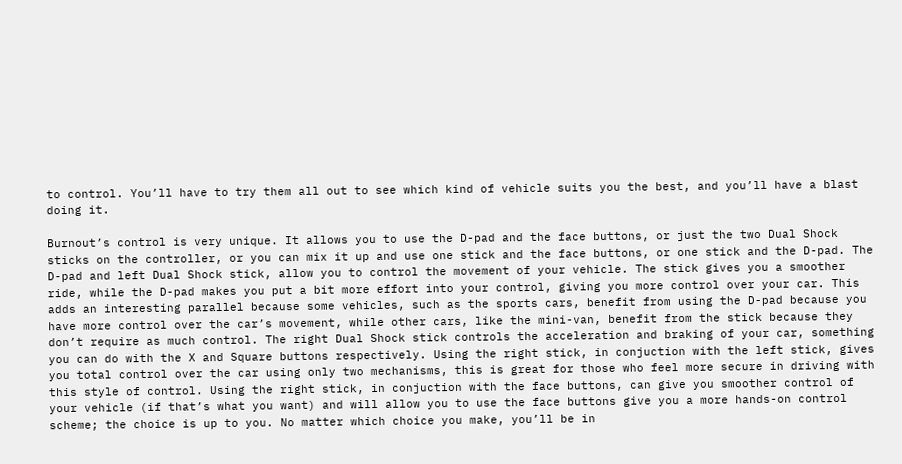to control. You’ll have to try them all out to see which kind of vehicle suits you the best, and you’ll have a blast doing it.

Burnout’s control is very unique. It allows you to use the D-pad and the face buttons, or just the two Dual Shock sticks on the controller, or you can mix it up and use one stick and the face buttons, or one stick and the D-pad. The D-pad and left Dual Shock stick, allow you to control the movement of your vehicle. The stick gives you a smoother ride, while the D-pad makes you put a bit more effort into your control, giving you more control over your car. This adds an interesting parallel because some vehicles, such as the sports cars, benefit from using the D-pad because you have more control over the car’s movement, while other cars, like the mini-van, benefit from the stick because they don’t require as much control. The right Dual Shock stick controls the acceleration and braking of your car, something you can do with the X and Square buttons respectively. Using the right stick, in conjuction with the left stick, gives you total control over the car using only two mechanisms, this is great for those who feel more secure in driving with this style of control. Using the right stick, in conjuction with the face buttons, can give you smoother control of your vehicle (if that’s what you want) and will allow you to use the face buttons give you a more hands-on control scheme; the choice is up to you. No matter which choice you make, you’ll be in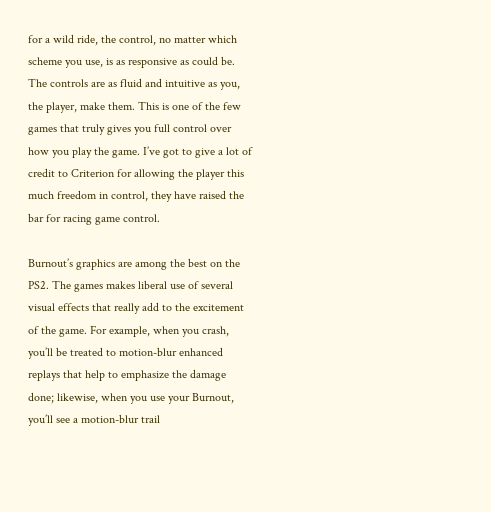for a wild ride, the control, no matter which scheme you use, is as responsive as could be. The controls are as fluid and intuitive as you, the player, make them. This is one of the few games that truly gives you full control over how you play the game. I’ve got to give a lot of credit to Criterion for allowing the player this much freedom in control, they have raised the bar for racing game control.

Burnout’s graphics are among the best on the PS2. The games makes liberal use of several visual effects that really add to the excitement of the game. For example, when you crash, you’ll be treated to motion-blur enhanced replays that help to emphasize the damage done; likewise, when you use your Burnout, you’ll see a motion-blur trail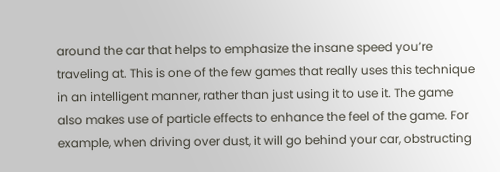around the car that helps to emphasize the insane speed you’re traveling at. This is one of the few games that really uses this technique in an intelligent manner, rather than just using it to use it. The game also makes use of particle effects to enhance the feel of the game. For example, when driving over dust, it will go behind your car, obstructing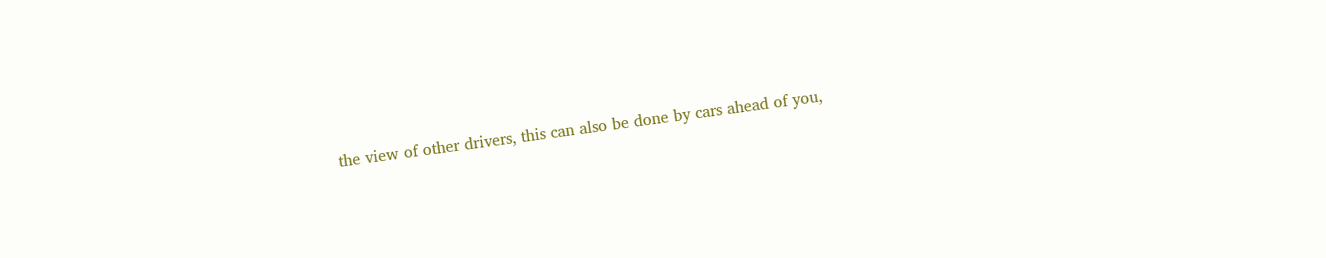the view of other drivers, this can also be done by cars ahead of you,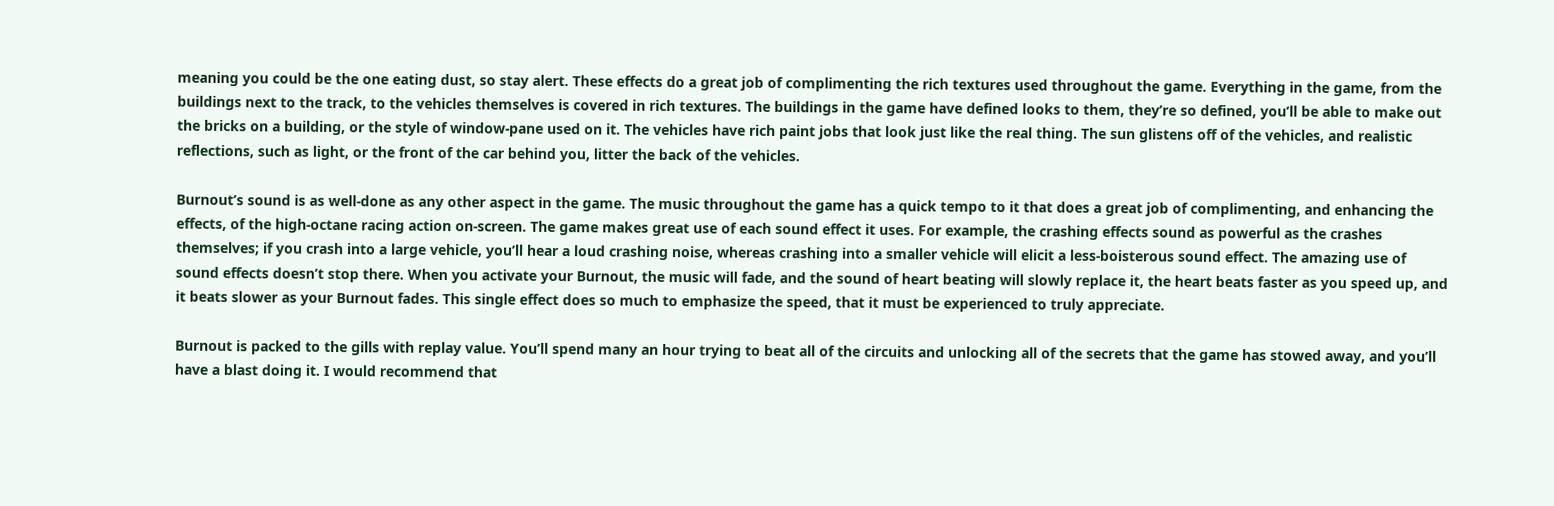meaning you could be the one eating dust, so stay alert. These effects do a great job of complimenting the rich textures used throughout the game. Everything in the game, from the buildings next to the track, to the vehicles themselves is covered in rich textures. The buildings in the game have defined looks to them, they’re so defined, you’ll be able to make out the bricks on a building, or the style of window-pane used on it. The vehicles have rich paint jobs that look just like the real thing. The sun glistens off of the vehicles, and realistic reflections, such as light, or the front of the car behind you, litter the back of the vehicles.

Burnout’s sound is as well-done as any other aspect in the game. The music throughout the game has a quick tempo to it that does a great job of complimenting, and enhancing the effects, of the high-octane racing action on-screen. The game makes great use of each sound effect it uses. For example, the crashing effects sound as powerful as the crashes themselves; if you crash into a large vehicle, you’ll hear a loud crashing noise, whereas crashing into a smaller vehicle will elicit a less-boisterous sound effect. The amazing use of sound effects doesn’t stop there. When you activate your Burnout, the music will fade, and the sound of heart beating will slowly replace it, the heart beats faster as you speed up, and it beats slower as your Burnout fades. This single effect does so much to emphasize the speed, that it must be experienced to truly appreciate.

Burnout is packed to the gills with replay value. You’ll spend many an hour trying to beat all of the circuits and unlocking all of the secrets that the game has stowed away, and you’ll have a blast doing it. I would recommend that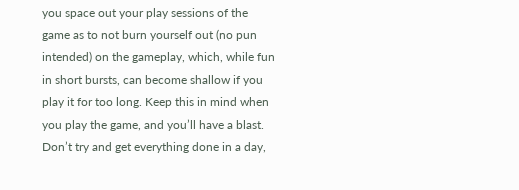you space out your play sessions of the game as to not burn yourself out (no pun intended) on the gameplay, which, while fun in short bursts, can become shallow if you play it for too long. Keep this in mind when you play the game, and you’ll have a blast. Don’t try and get everything done in a day,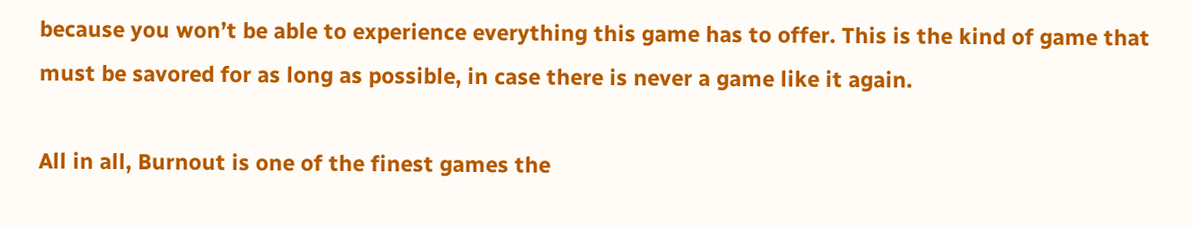because you won’t be able to experience everything this game has to offer. This is the kind of game that must be savored for as long as possible, in case there is never a game like it again.

All in all, Burnout is one of the finest games the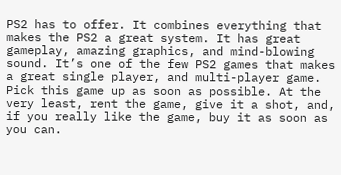PS2 has to offer. It combines everything that makes the PS2 a great system. It has great gameplay, amazing graphics, and mind-blowing sound. It’s one of the few PS2 games that makes a great single player, and multi-player game.
Pick this game up as soon as possible. At the very least, rent the game, give it a shot, and, if you really like the game, buy it as soon as you can.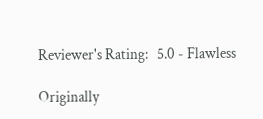Reviewer's Rating:   5.0 - Flawless

Originally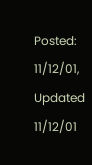Posted: 11/12/01, Updated 11/12/01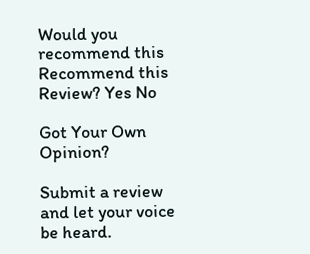Would you recommend this
Recommend this
Review? Yes No

Got Your Own Opinion?

Submit a review and let your voice be heard.